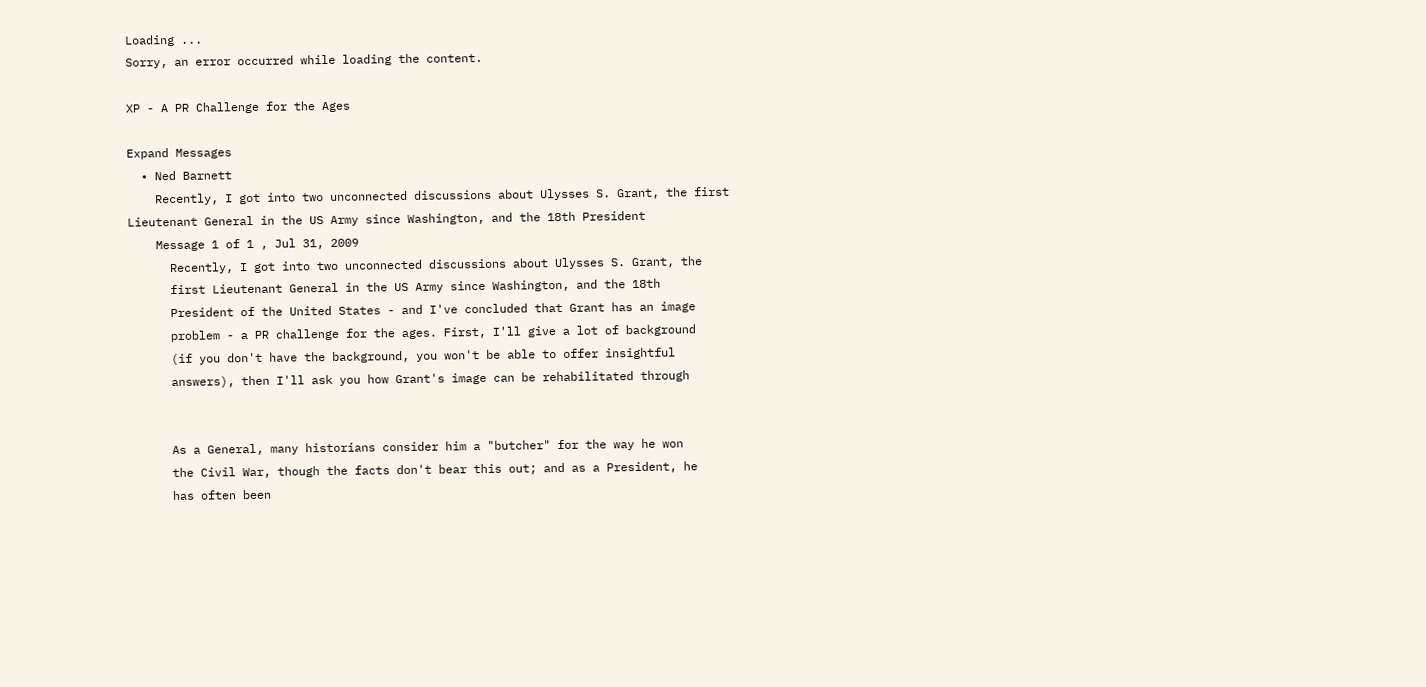Loading ...
Sorry, an error occurred while loading the content.

XP - A PR Challenge for the Ages

Expand Messages
  • Ned Barnett
    Recently, I got into two unconnected discussions about Ulysses S. Grant, the first Lieutenant General in the US Army since Washington, and the 18th President
    Message 1 of 1 , Jul 31, 2009
      Recently, I got into two unconnected discussions about Ulysses S. Grant, the
      first Lieutenant General in the US Army since Washington, and the 18th
      President of the United States - and I've concluded that Grant has an image
      problem - a PR challenge for the ages. First, I'll give a lot of background
      (if you don't have the background, you won't be able to offer insightful
      answers), then I'll ask you how Grant's image can be rehabilitated through


      As a General, many historians consider him a "butcher" for the way he won
      the Civil War, though the facts don't bear this out; and as a President, he
      has often been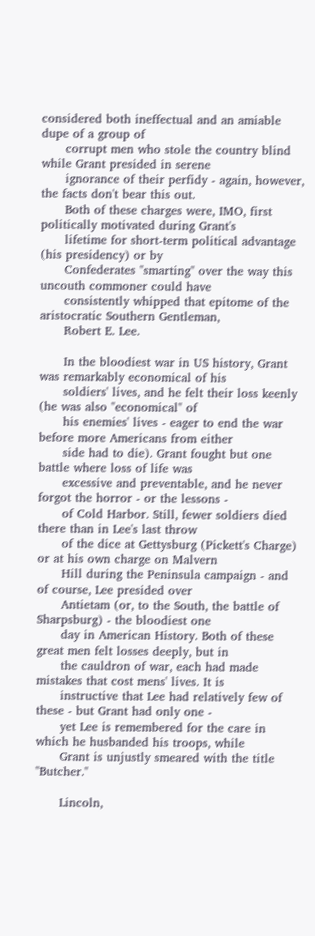considered both ineffectual and an amiable dupe of a group of
      corrupt men who stole the country blind while Grant presided in serene
      ignorance of their perfidy - again, however, the facts don't bear this out.
      Both of these charges were, IMO, first politically motivated during Grant's
      lifetime for short-term political advantage (his presidency) or by
      Confederates "smarting" over the way this uncouth commoner could have
      consistently whipped that epitome of the aristocratic Southern Gentleman,
      Robert E. Lee.

      In the bloodiest war in US history, Grant was remarkably economical of his
      soldiers' lives, and he felt their loss keenly (he was also "economical" of
      his enemies' lives - eager to end the war before more Americans from either
      side had to die). Grant fought but one battle where loss of life was
      excessive and preventable, and he never forgot the horror - or the lessons -
      of Cold Harbor. Still, fewer soldiers died there than in Lee's last throw
      of the dice at Gettysburg (Pickett's Charge) or at his own charge on Malvern
      Hill during the Peninsula campaign - and of course, Lee presided over
      Antietam (or, to the South, the battle of Sharpsburg) - the bloodiest one
      day in American History. Both of these great men felt losses deeply, but in
      the cauldron of war, each had made mistakes that cost mens' lives. It is
      instructive that Lee had relatively few of these - but Grant had only one -
      yet Lee is remembered for the care in which he husbanded his troops, while
      Grant is unjustly smeared with the title "Butcher."

      Lincoln,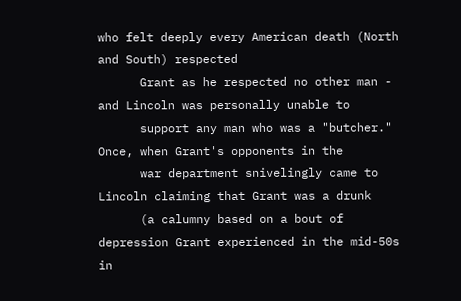who felt deeply every American death (North and South) respected
      Grant as he respected no other man - and Lincoln was personally unable to
      support any man who was a "butcher." Once, when Grant's opponents in the
      war department snivelingly came to Lincoln claiming that Grant was a drunk
      (a calumny based on a bout of depression Grant experienced in the mid-50s in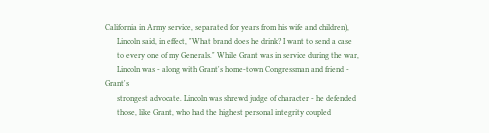California in Army service, separated for years from his wife and children),
      Lincoln said, in effect, "What brand does he drink? I want to send a case
      to every one of my Generals." While Grant was in service during the war,
      Lincoln was - along with Grant's home-town Congressman and friend - Grant's
      strongest advocate. Lincoln was shrewd judge of character - he defended
      those, like Grant, who had the highest personal integrity coupled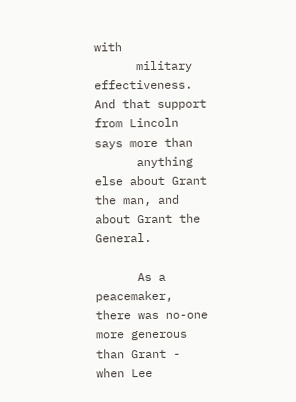with
      military effectiveness. And that support from Lincoln says more than
      anything else about Grant the man, and about Grant the General.

      As a peacemaker, there was no-one more generous than Grant - when Lee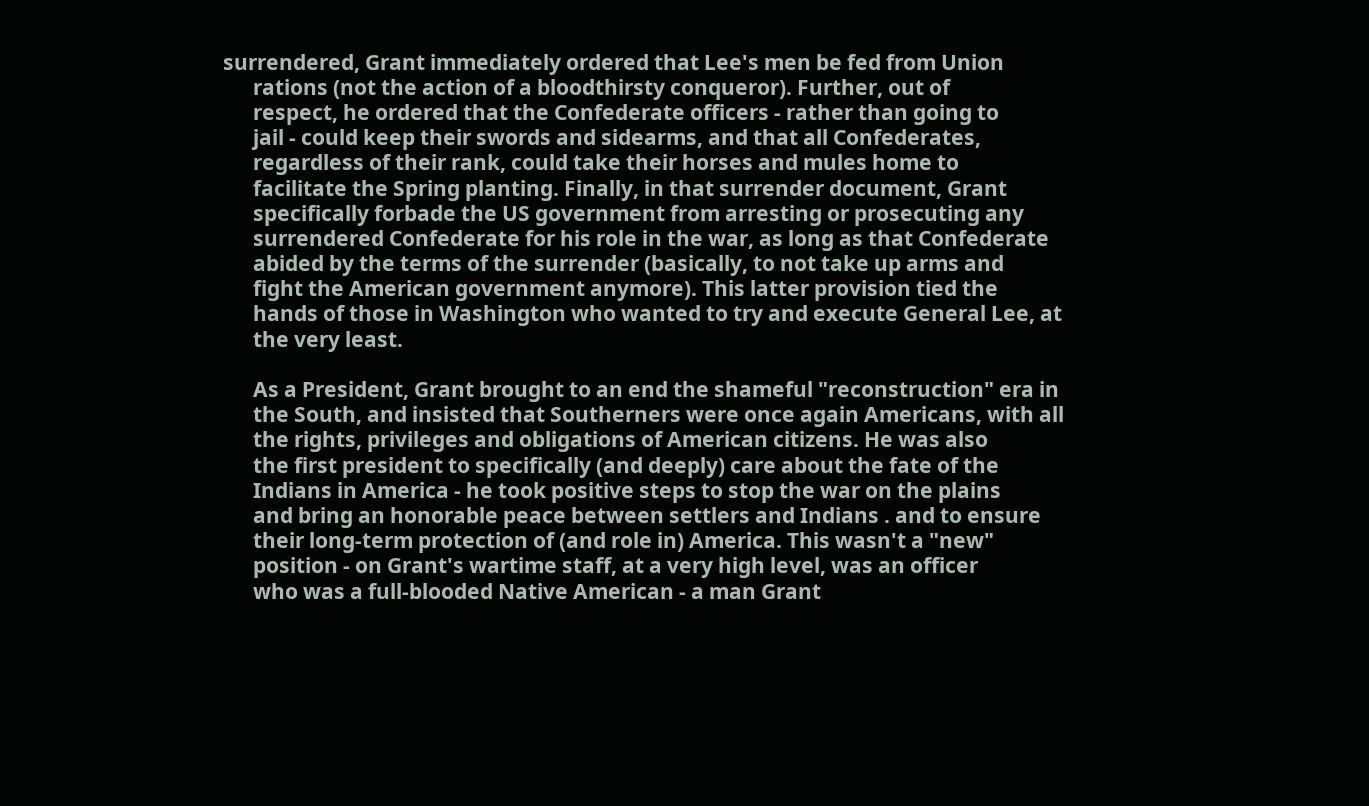surrendered, Grant immediately ordered that Lee's men be fed from Union
      rations (not the action of a bloodthirsty conqueror). Further, out of
      respect, he ordered that the Confederate officers - rather than going to
      jail - could keep their swords and sidearms, and that all Confederates,
      regardless of their rank, could take their horses and mules home to
      facilitate the Spring planting. Finally, in that surrender document, Grant
      specifically forbade the US government from arresting or prosecuting any
      surrendered Confederate for his role in the war, as long as that Confederate
      abided by the terms of the surrender (basically, to not take up arms and
      fight the American government anymore). This latter provision tied the
      hands of those in Washington who wanted to try and execute General Lee, at
      the very least.

      As a President, Grant brought to an end the shameful "reconstruction" era in
      the South, and insisted that Southerners were once again Americans, with all
      the rights, privileges and obligations of American citizens. He was also
      the first president to specifically (and deeply) care about the fate of the
      Indians in America - he took positive steps to stop the war on the plains
      and bring an honorable peace between settlers and Indians . and to ensure
      their long-term protection of (and role in) America. This wasn't a "new"
      position - on Grant's wartime staff, at a very high level, was an officer
      who was a full-blooded Native American - a man Grant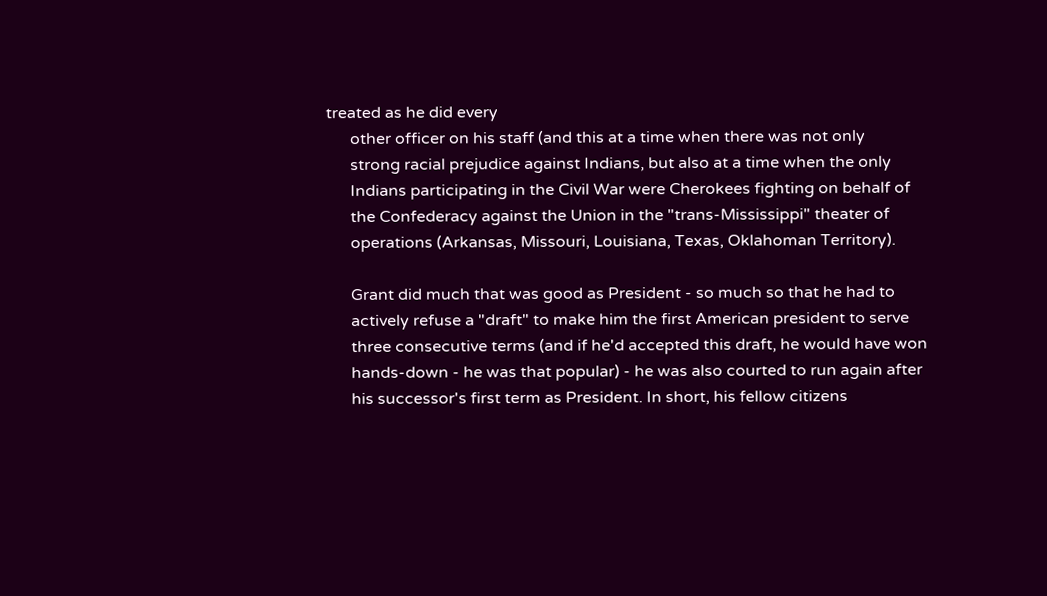treated as he did every
      other officer on his staff (and this at a time when there was not only
      strong racial prejudice against Indians, but also at a time when the only
      Indians participating in the Civil War were Cherokees fighting on behalf of
      the Confederacy against the Union in the "trans-Mississippi" theater of
      operations (Arkansas, Missouri, Louisiana, Texas, Oklahoman Territory).

      Grant did much that was good as President - so much so that he had to
      actively refuse a "draft" to make him the first American president to serve
      three consecutive terms (and if he'd accepted this draft, he would have won
      hands-down - he was that popular) - he was also courted to run again after
      his successor's first term as President. In short, his fellow citizens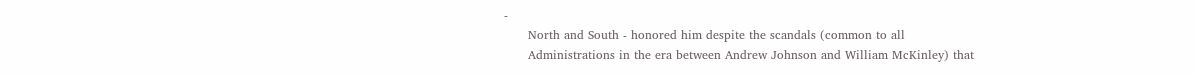-
      North and South - honored him despite the scandals (common to all
      Administrations in the era between Andrew Johnson and William McKinley) that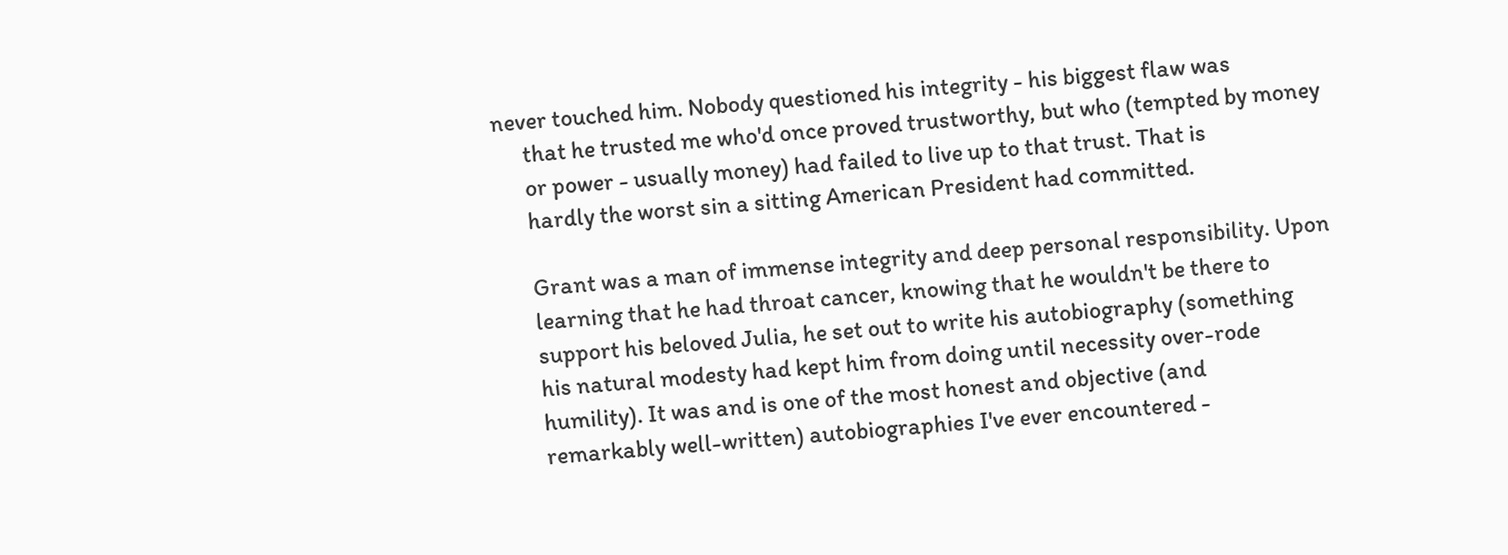never touched him. Nobody questioned his integrity - his biggest flaw was
      that he trusted me who'd once proved trustworthy, but who (tempted by money
      or power - usually money) had failed to live up to that trust. That is
      hardly the worst sin a sitting American President had committed.

      Grant was a man of immense integrity and deep personal responsibility. Upon
      learning that he had throat cancer, knowing that he wouldn't be there to
      support his beloved Julia, he set out to write his autobiography (something
      his natural modesty had kept him from doing until necessity over-rode
      humility). It was and is one of the most honest and objective (and
      remarkably well-written) autobiographies I've ever encountered -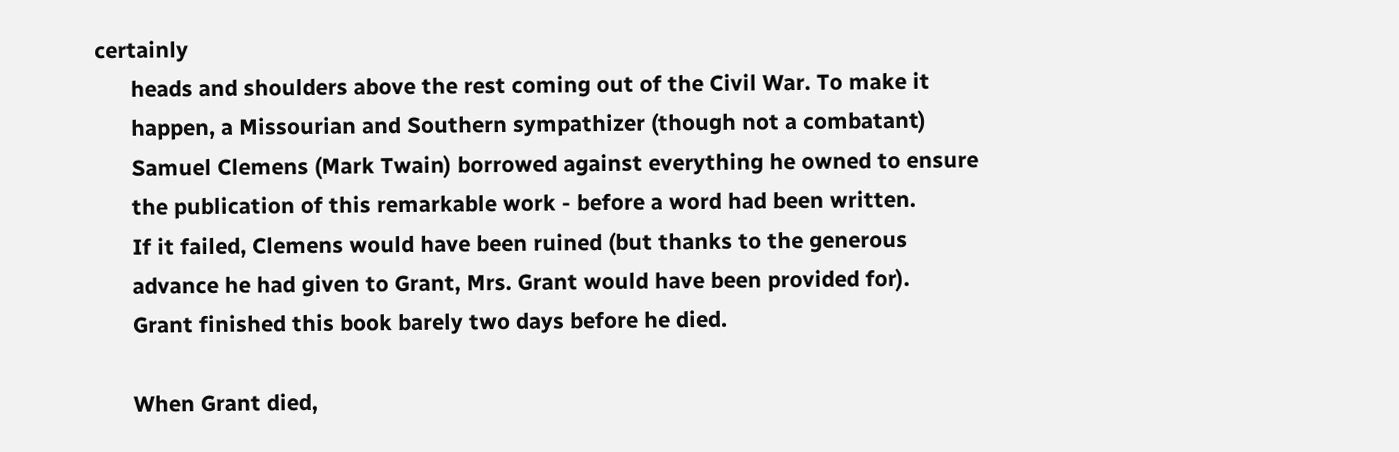certainly
      heads and shoulders above the rest coming out of the Civil War. To make it
      happen, a Missourian and Southern sympathizer (though not a combatant)
      Samuel Clemens (Mark Twain) borrowed against everything he owned to ensure
      the publication of this remarkable work - before a word had been written.
      If it failed, Clemens would have been ruined (but thanks to the generous
      advance he had given to Grant, Mrs. Grant would have been provided for).
      Grant finished this book barely two days before he died.

      When Grant died,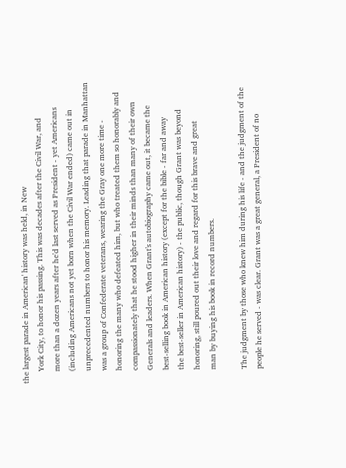the largest parade in American' history was held, in New
      York City, to honor his passing. This was decades after the Civil War, and
      more than a dozen years after he'd last served as President - yet Americans
      (including Americans not yet born when the Civil War ended) came out in
      unprecedented numbers to honor his memory. Leading that parade in Manhattan
      was a group of Confederate veterans, wearing the Gray one more time -
      honoring the many who defeated him, but who treated them so honorably and
      compassionately that he stood higher in their minds than many of their own
      Generals and leaders. When Grant's autobiography came out, it became the
      best-selling book in American history (except for the bible - far and away
      the best-seller in American history) - the public, though Grant was beyond
      honoring, still poured out their love and regard for this brave and great
      man by buying his book in record numbers.

      The judgment by those who knew him during his life - and the judgment of the
      people he served - was clear. Grant was a great general, a President of no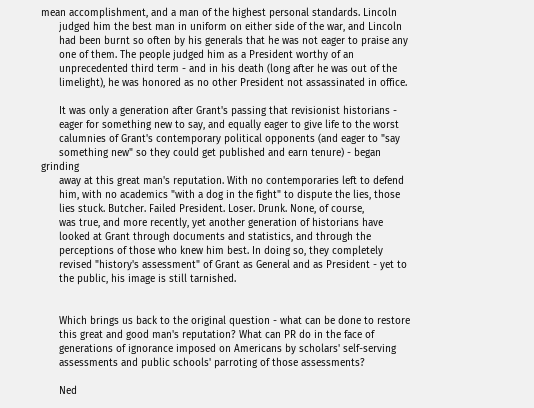mean accomplishment, and a man of the highest personal standards. Lincoln
      judged him the best man in uniform on either side of the war, and Lincoln
      had been burnt so often by his generals that he was not eager to praise any
      one of them. The people judged him as a President worthy of an
      unprecedented third term - and in his death (long after he was out of the
      limelight), he was honored as no other President not assassinated in office.

      It was only a generation after Grant's passing that revisionist historians -
      eager for something new to say, and equally eager to give life to the worst
      calumnies of Grant's contemporary political opponents (and eager to "say
      something new" so they could get published and earn tenure) - began grinding
      away at this great man's reputation. With no contemporaries left to defend
      him, with no academics "with a dog in the fight" to dispute the lies, those
      lies stuck. Butcher. Failed President. Loser. Drunk. None, of course,
      was true, and more recently, yet another generation of historians have
      looked at Grant through documents and statistics, and through the
      perceptions of those who knew him best. In doing so, they completely
      revised "history's assessment" of Grant as General and as President - yet to
      the public, his image is still tarnished.


      Which brings us back to the original question - what can be done to restore
      this great and good man's reputation? What can PR do in the face of
      generations of ignorance imposed on Americans by scholars' self-serving
      assessments and public schools' parroting of those assessments?

      Ned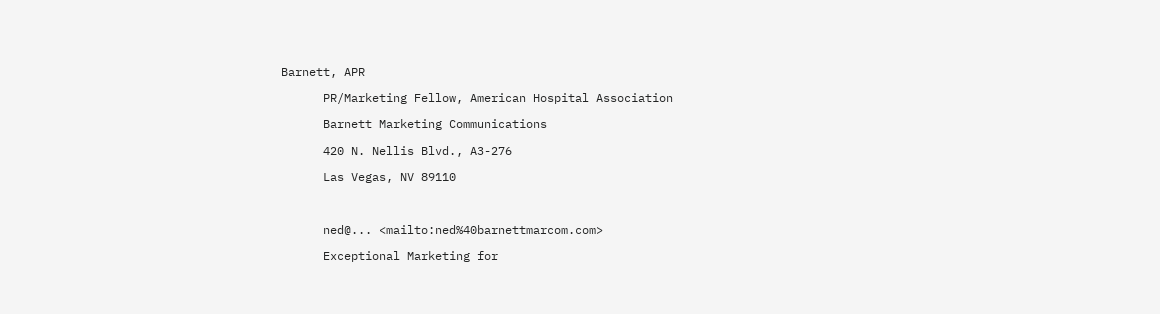Barnett, APR

      PR/Marketing Fellow, American Hospital Association

      Barnett Marketing Communications

      420 N. Nellis Blvd., A3-276

      Las Vegas, NV 89110



      ned@... <mailto:ned%40barnettmarcom.com>

      Exceptional Marketing for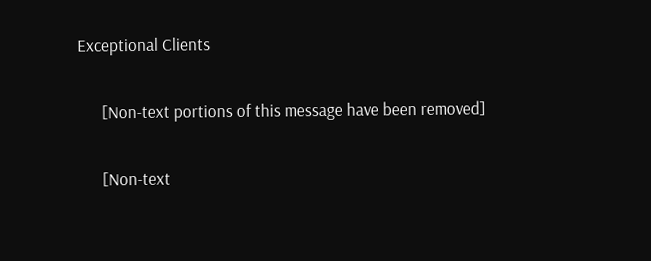Exceptional Clients

      [Non-text portions of this message have been removed]

      [Non-text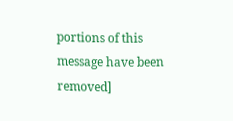portions of this message have been removed]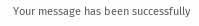Your message has been successfully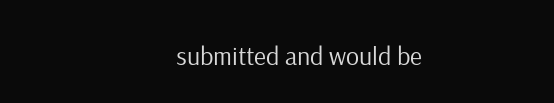submitted and would be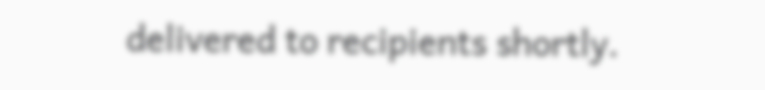delivered to recipients shortly.